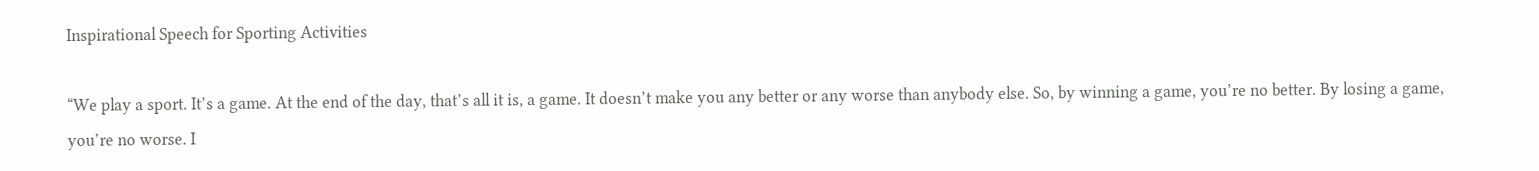Inspirational Speech for Sporting Activities

“We play a sport. It’s a game. At the end of the day, that’s all it is, a game. It doesn’t make you any better or any worse than anybody else. So, by winning a game, you’re no better. By losing a game, you’re no worse. I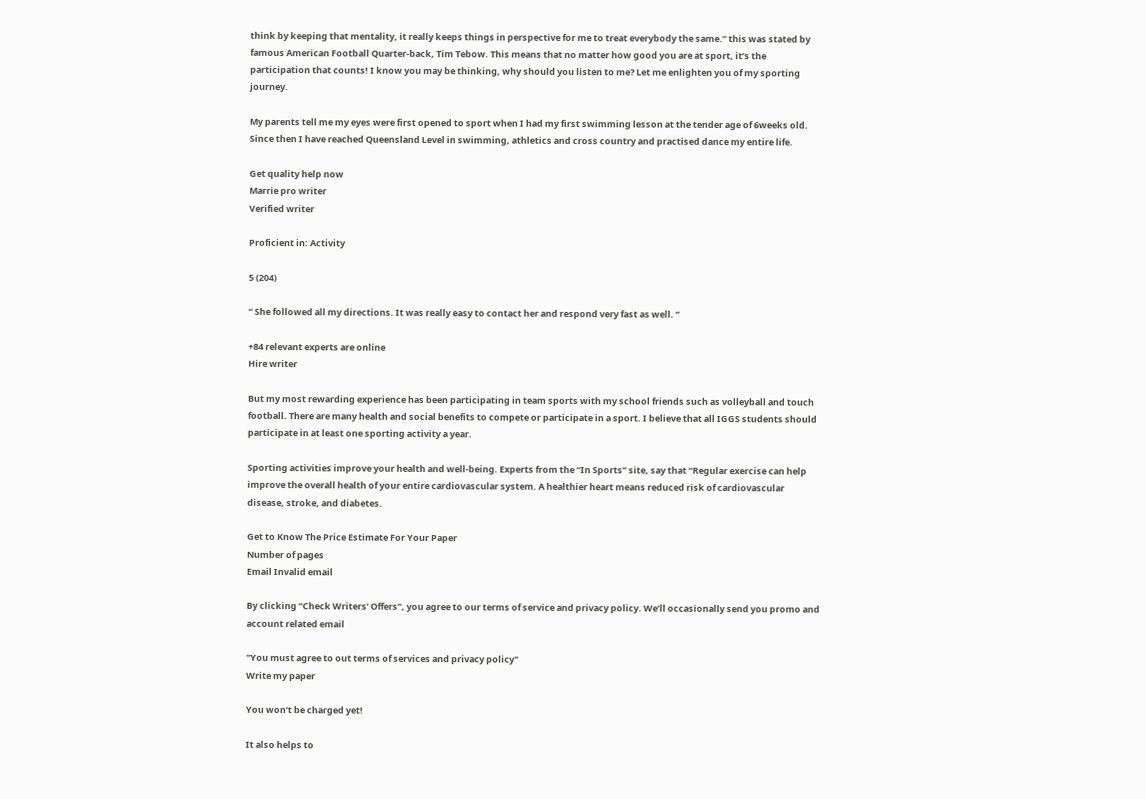think by keeping that mentality, it really keeps things in perspective for me to treat everybody the same.” this was stated by famous American Football Quarter-back, Tim Tebow. This means that no matter how good you are at sport, it’s the participation that counts! I know you may be thinking, why should you listen to me? Let me enlighten you of my sporting journey.

My parents tell me my eyes were first opened to sport when I had my first swimming lesson at the tender age of 6weeks old. Since then I have reached Queensland Level in swimming, athletics and cross country and practised dance my entire life.

Get quality help now
Marrie pro writer
Verified writer

Proficient in: Activity

5 (204)

“ She followed all my directions. It was really easy to contact her and respond very fast as well. ”

+84 relevant experts are online
Hire writer

But my most rewarding experience has been participating in team sports with my school friends such as volleyball and touch football. There are many health and social benefits to compete or participate in a sport. I believe that all IGGS students should participate in at least one sporting activity a year.

Sporting activities improve your health and well-being. Experts from the “In Sports” site, say that “Regular exercise can help improve the overall health of your entire cardiovascular system. A healthier heart means reduced risk of cardiovascular disease, stroke, and diabetes.

Get to Know The Price Estimate For Your Paper
Number of pages
Email Invalid email

By clicking “Check Writers’ Offers”, you agree to our terms of service and privacy policy. We’ll occasionally send you promo and account related email

"You must agree to out terms of services and privacy policy"
Write my paper

You won’t be charged yet!

It also helps to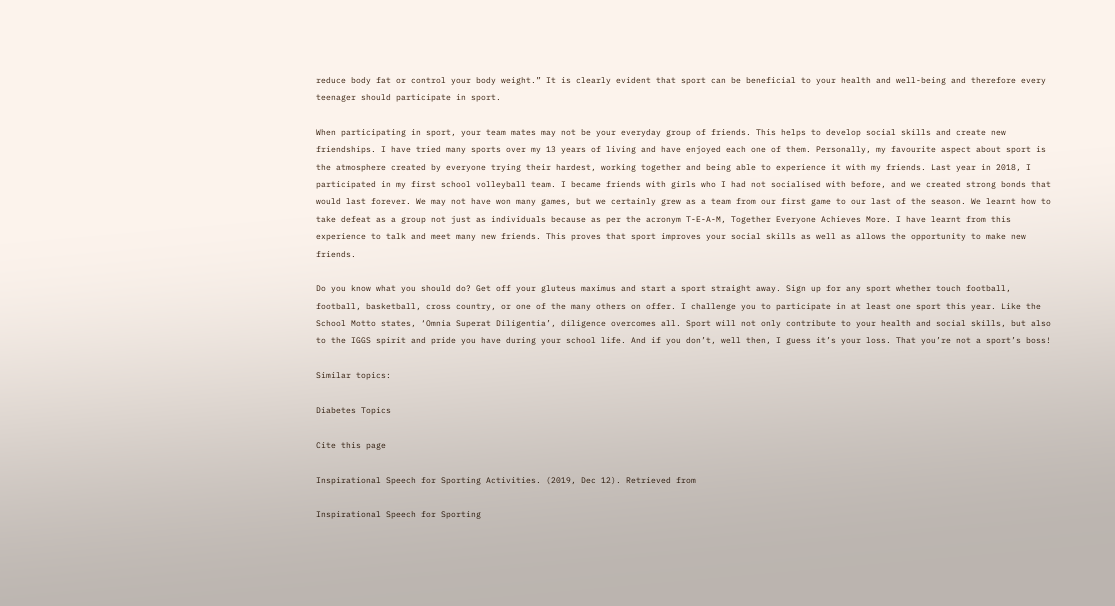reduce body fat or control your body weight.” It is clearly evident that sport can be beneficial to your health and well-being and therefore every teenager should participate in sport.

When participating in sport, your team mates may not be your everyday group of friends. This helps to develop social skills and create new friendships. I have tried many sports over my 13 years of living and have enjoyed each one of them. Personally, my favourite aspect about sport is the atmosphere created by everyone trying their hardest, working together and being able to experience it with my friends. Last year in 2018, I participated in my first school volleyball team. I became friends with girls who I had not socialised with before, and we created strong bonds that would last forever. We may not have won many games, but we certainly grew as a team from our first game to our last of the season. We learnt how to take defeat as a group not just as individuals because as per the acronym T-E-A-M, Together Everyone Achieves More. I have learnt from this experience to talk and meet many new friends. This proves that sport improves your social skills as well as allows the opportunity to make new friends.

Do you know what you should do? Get off your gluteus maximus and start a sport straight away. Sign up for any sport whether touch football, football, basketball, cross country, or one of the many others on offer. I challenge you to participate in at least one sport this year. Like the School Motto states, ‘Omnia Superat Diligentia’, diligence overcomes all. Sport will not only contribute to your health and social skills, but also to the IGGS spirit and pride you have during your school life. And if you don’t, well then, I guess it’s your loss. That you’re not a sport’s boss!

Similar topics:

Diabetes Topics

Cite this page

Inspirational Speech for Sporting Activities. (2019, Dec 12). Retrieved from

Inspirational Speech for Sporting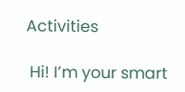Activities

 Hi! I’m your smart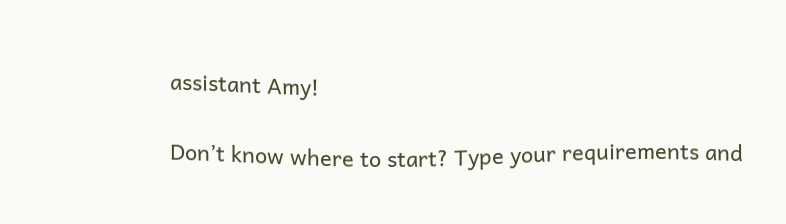assistant Amy!

Don’t know where to start? Type your requirements and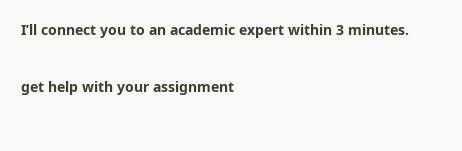I’ll connect you to an academic expert within 3 minutes.

get help with your assignment